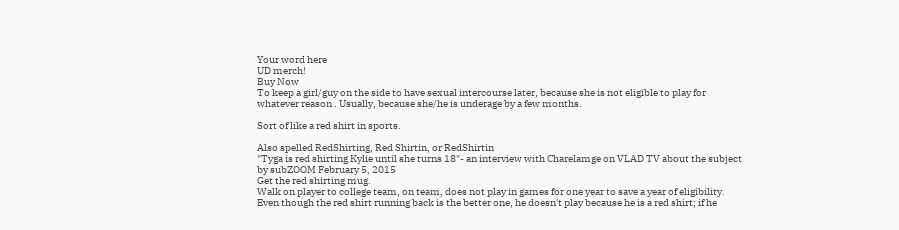Your word here
UD merch!
Buy Now
To keep a girl/guy on the side to have sexual intercourse later, because she is not eligible to play for whatever reason . Usually, because she/he is underage by a few months.

Sort of like a red shirt in sports.

Also spelled RedShirting, Red Shirtin, or RedShirtin
"Tyga is red shirting Kylie until she turns 18"- an interview with Charelamge on VLAD TV about the subject
by subZOOM February 5, 2015
Get the red shirting mug.
Walk on player to college team, on team, does not play in games for one year to save a year of eligibility.
Even though the red shirt running back is the better one, he doesn't play because he is a red shirt; if he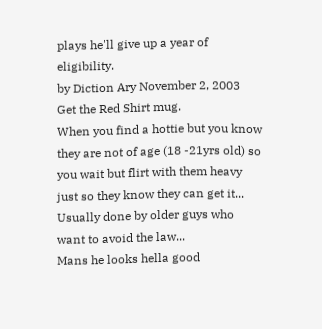plays he'll give up a year of eligibility.
by Diction Ary November 2, 2003
Get the Red Shirt mug.
When you find a hottie but you know they are not of age (18 -21yrs old) so you wait but flirt with them heavy just so they know they can get it... Usually done by older guys who want to avoid the law...
Mans he looks hella good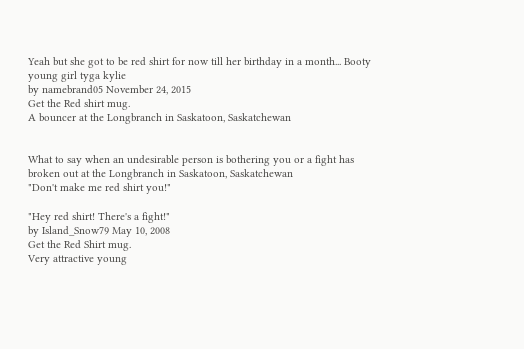Yeah but she got to be red shirt for now till her birthday in a month... Booty young girl tyga kylie
by namebrand05 November 24, 2015
Get the Red shirt mug.
A bouncer at the Longbranch in Saskatoon, Saskatchewan


What to say when an undesirable person is bothering you or a fight has broken out at the Longbranch in Saskatoon, Saskatchewan
"Don't make me red shirt you!"

"Hey red shirt! There's a fight!"
by Island_Snow79 May 10, 2008
Get the Red Shirt mug.
Very attractive young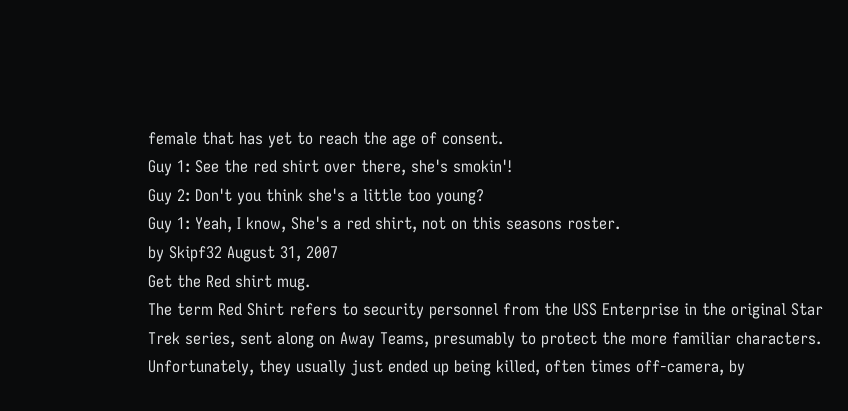female that has yet to reach the age of consent.
Guy 1: See the red shirt over there, she's smokin'!
Guy 2: Don't you think she's a little too young?
Guy 1: Yeah, I know, She's a red shirt, not on this seasons roster.
by Skipf32 August 31, 2007
Get the Red shirt mug.
The term Red Shirt refers to security personnel from the USS Enterprise in the original Star Trek series, sent along on Away Teams, presumably to protect the more familiar characters. Unfortunately, they usually just ended up being killed, often times off-camera, by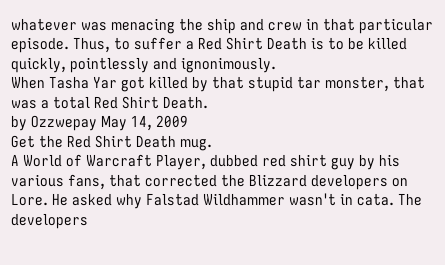whatever was menacing the ship and crew in that particular episode. Thus, to suffer a Red Shirt Death is to be killed quickly, pointlessly and ignonimously.
When Tasha Yar got killed by that stupid tar monster, that was a total Red Shirt Death.
by Ozzwepay May 14, 2009
Get the Red Shirt Death mug.
A World of Warcraft Player, dubbed red shirt guy by his various fans, that corrected the Blizzard developers on Lore. He asked why Falstad Wildhammer wasn't in cata. The developers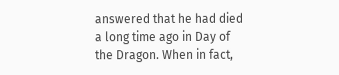answered that he had died a long time ago in Day of the Dragon. When in fact,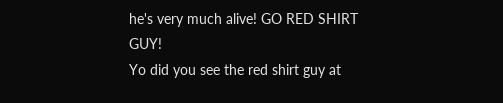he's very much alive! GO RED SHIRT GUY!
Yo did you see the red shirt guy at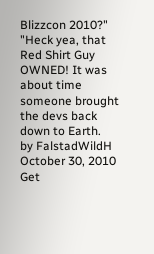Blizzcon 2010?" "Heck yea, that Red Shirt Guy OWNED! It was about time someone brought the devs back down to Earth.
by FalstadWildH October 30, 2010
Get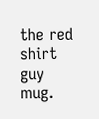the red shirt guy mug.